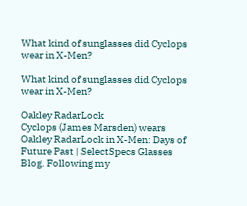What kind of sunglasses did Cyclops wear in X-Men?

What kind of sunglasses did Cyclops wear in X-Men?

Oakley RadarLock
Cyclops (James Marsden) wears Oakley RadarLock in X-Men: Days of Future Past | SelectSpecs Glasses Blog. Following my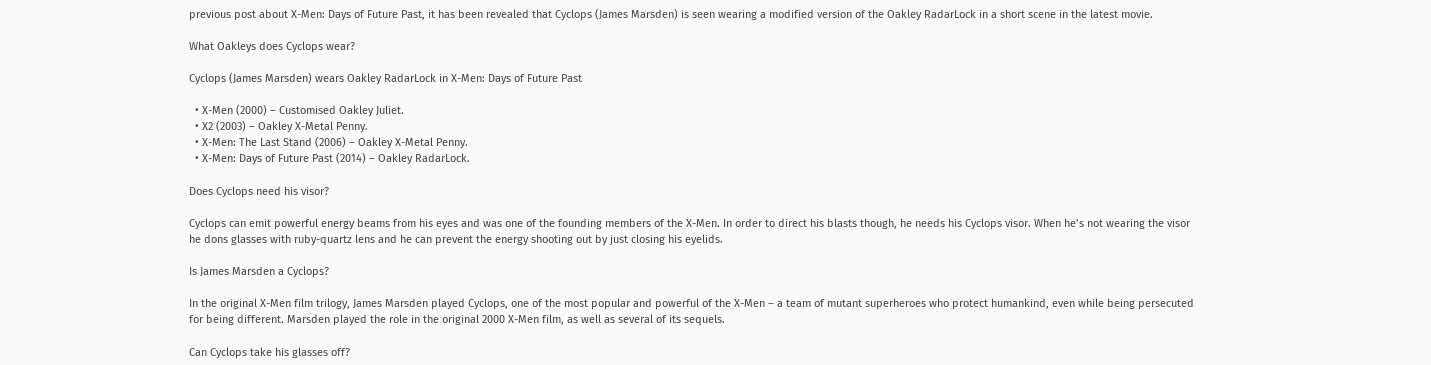previous post about X-Men: Days of Future Past, it has been revealed that Cyclops (James Marsden) is seen wearing a modified version of the Oakley RadarLock in a short scene in the latest movie.

What Oakleys does Cyclops wear?

Cyclops (James Marsden) wears Oakley RadarLock in X-Men: Days of Future Past

  • X-Men (2000) – Customised Oakley Juliet.
  • X2 (2003) – Oakley X-Metal Penny.
  • X-Men: The Last Stand (2006) – Oakley X-Metal Penny.
  • X-Men: Days of Future Past (2014) – Oakley RadarLock.

Does Cyclops need his visor?

Cyclops can emit powerful energy beams from his eyes and was one of the founding members of the X-Men. In order to direct his blasts though, he needs his Cyclops visor. When he’s not wearing the visor he dons glasses with ruby-quartz lens and he can prevent the energy shooting out by just closing his eyelids.

Is James Marsden a Cyclops?

In the original X-Men film trilogy, James Marsden played Cyclops, one of the most popular and powerful of the X-Men – a team of mutant superheroes who protect humankind, even while being persecuted for being different. Marsden played the role in the original 2000 X-Men film, as well as several of its sequels.

Can Cyclops take his glasses off?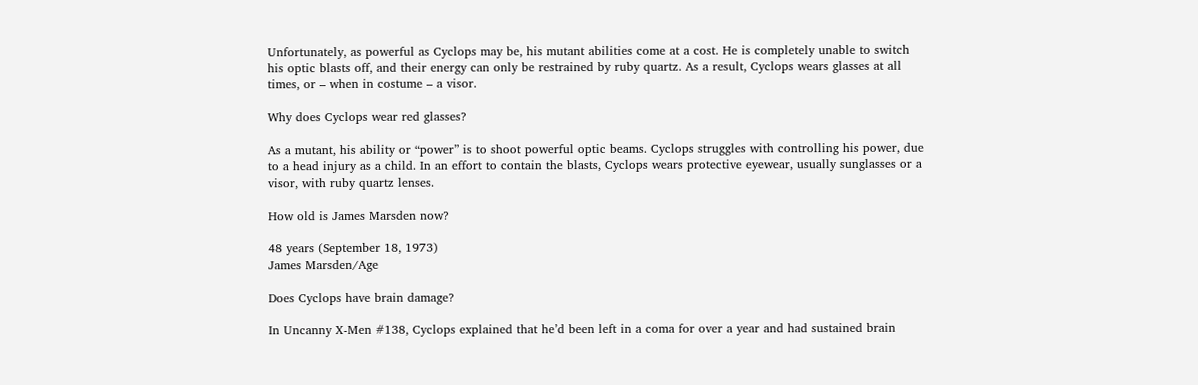Unfortunately, as powerful as Cyclops may be, his mutant abilities come at a cost. He is completely unable to switch his optic blasts off, and their energy can only be restrained by ruby quartz. As a result, Cyclops wears glasses at all times, or – when in costume – a visor.

Why does Cyclops wear red glasses?

As a mutant, his ability or “power” is to shoot powerful optic beams. Cyclops struggles with controlling his power, due to a head injury as a child. In an effort to contain the blasts, Cyclops wears protective eyewear, usually sunglasses or a visor, with ruby quartz lenses.

How old is James Marsden now?

48 years (September 18, 1973)
James Marsden/Age

Does Cyclops have brain damage?

In Uncanny X-Men #138, Cyclops explained that he’d been left in a coma for over a year and had sustained brain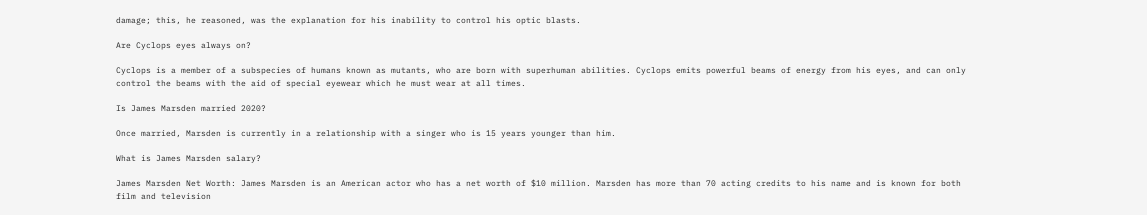damage; this, he reasoned, was the explanation for his inability to control his optic blasts.

Are Cyclops eyes always on?

Cyclops is a member of a subspecies of humans known as mutants, who are born with superhuman abilities. Cyclops emits powerful beams of energy from his eyes, and can only control the beams with the aid of special eyewear which he must wear at all times.

Is James Marsden married 2020?

Once married, Marsden is currently in a relationship with a singer who is 15 years younger than him.

What is James Marsden salary?

James Marsden Net Worth: James Marsden is an American actor who has a net worth of $10 million. Marsden has more than 70 acting credits to his name and is known for both film and television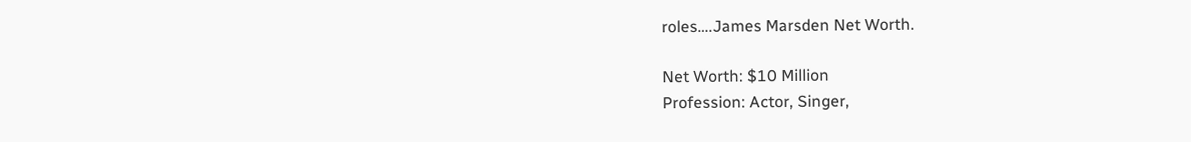roles….James Marsden Net Worth.

Net Worth: $10 Million
Profession: Actor, Singer,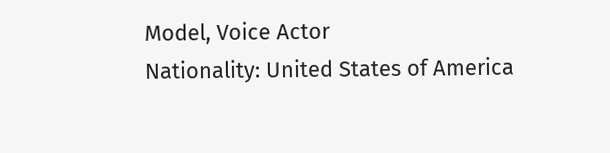Model, Voice Actor
Nationality: United States of America